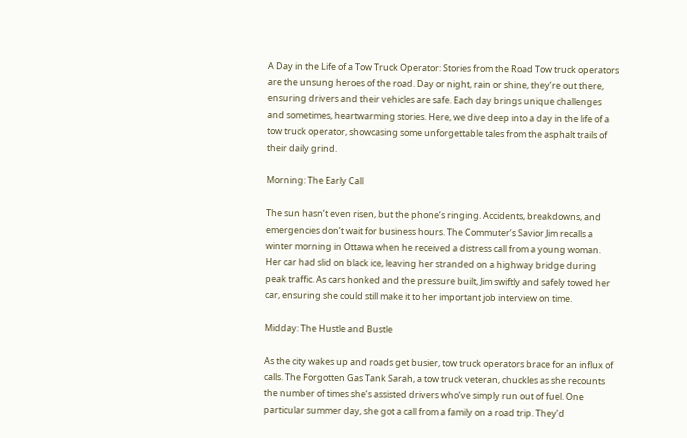A Day in the Life of a Tow Truck Operator: Stories from the Road Tow truck operators are the unsung heroes of the road. Day or night, rain or shine, they’re out there, ensuring drivers and their vehicles are safe. Each day brings unique challenges and sometimes, heartwarming stories. Here, we dive deep into a day in the life of a tow truck operator, showcasing some unforgettable tales from the asphalt trails of their daily grind.

Morning: The Early Call

The sun hasn’t even risen, but the phone’s ringing. Accidents, breakdowns, and emergencies don’t wait for business hours. The Commuter’s Savior Jim recalls a winter morning in Ottawa when he received a distress call from a young woman. Her car had slid on black ice, leaving her stranded on a highway bridge during peak traffic. As cars honked and the pressure built, Jim swiftly and safely towed her car, ensuring she could still make it to her important job interview on time.

Midday: The Hustle and Bustle

As the city wakes up and roads get busier, tow truck operators brace for an influx of calls. The Forgotten Gas Tank Sarah, a tow truck veteran, chuckles as she recounts the number of times she’s assisted drivers who’ve simply run out of fuel. One particular summer day, she got a call from a family on a road trip. They’d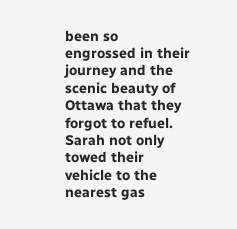been so engrossed in their journey and the scenic beauty of Ottawa that they forgot to refuel. Sarah not only towed their vehicle to the nearest gas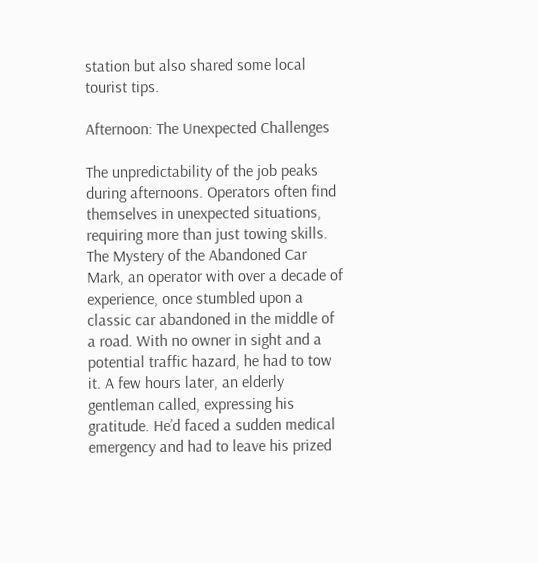station but also shared some local tourist tips.

Afternoon: The Unexpected Challenges

The unpredictability of the job peaks during afternoons. Operators often find themselves in unexpected situations, requiring more than just towing skills. The Mystery of the Abandoned Car Mark, an operator with over a decade of experience, once stumbled upon a classic car abandoned in the middle of a road. With no owner in sight and a potential traffic hazard, he had to tow it. A few hours later, an elderly gentleman called, expressing his gratitude. He’d faced a sudden medical emergency and had to leave his prized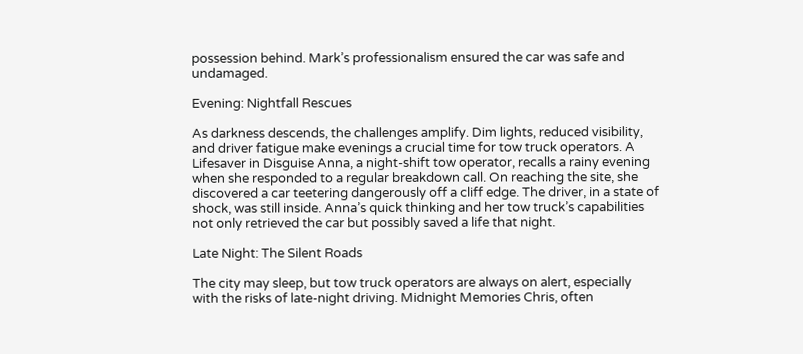possession behind. Mark’s professionalism ensured the car was safe and undamaged.

Evening: Nightfall Rescues

As darkness descends, the challenges amplify. Dim lights, reduced visibility, and driver fatigue make evenings a crucial time for tow truck operators. A Lifesaver in Disguise Anna, a night-shift tow operator, recalls a rainy evening when she responded to a regular breakdown call. On reaching the site, she discovered a car teetering dangerously off a cliff edge. The driver, in a state of shock, was still inside. Anna’s quick thinking and her tow truck’s capabilities not only retrieved the car but possibly saved a life that night.

Late Night: The Silent Roads

The city may sleep, but tow truck operators are always on alert, especially with the risks of late-night driving. Midnight Memories Chris, often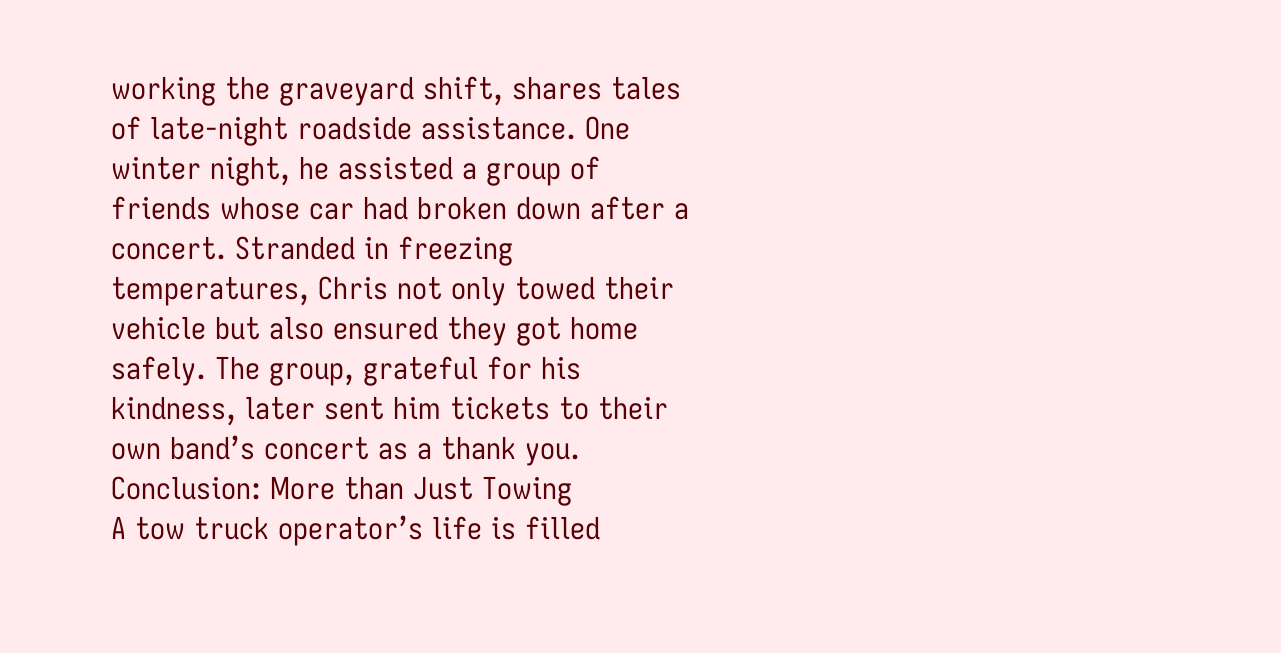working the graveyard shift, shares tales of late-night roadside assistance. One winter night, he assisted a group of friends whose car had broken down after a concert. Stranded in freezing temperatures, Chris not only towed their vehicle but also ensured they got home safely. The group, grateful for his kindness, later sent him tickets to their own band’s concert as a thank you.
Conclusion: More than Just Towing
A tow truck operator’s life is filled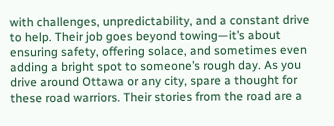with challenges, unpredictability, and a constant drive to help. Their job goes beyond towing—it’s about ensuring safety, offering solace, and sometimes even adding a bright spot to someone’s rough day. As you drive around Ottawa or any city, spare a thought for these road warriors. Their stories from the road are a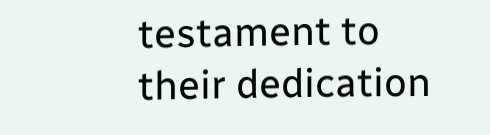testament to their dedication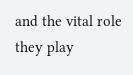and the vital role they play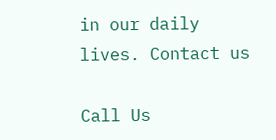in our daily lives. Contact us

Call Us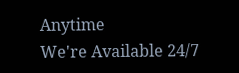Anytime
We're Available 24/7